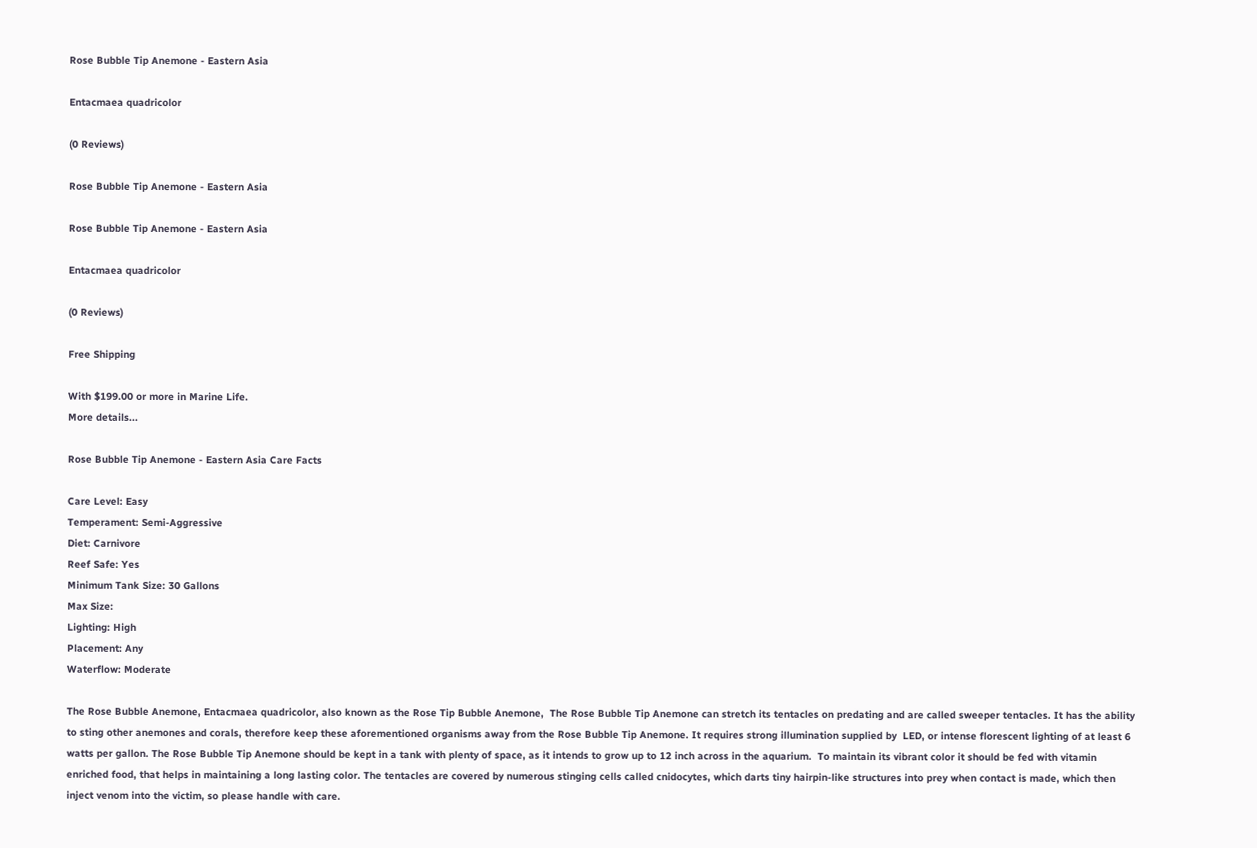Rose Bubble Tip Anemone - Eastern Asia

Entacmaea quadricolor

(0 Reviews)

Rose Bubble Tip Anemone - Eastern Asia

Rose Bubble Tip Anemone - Eastern Asia

Entacmaea quadricolor

(0 Reviews)

Free Shipping

With $199.00 or more in Marine Life.
More details...

Rose Bubble Tip Anemone - Eastern Asia Care Facts

Care Level: Easy
Temperament: Semi-Aggressive
Diet: Carnivore
Reef Safe: Yes
Minimum Tank Size: 30 Gallons
Max Size:
Lighting: High
Placement: Any
Waterflow: Moderate

The Rose Bubble Anemone, Entacmaea quadricolor, also known as the Rose Tip Bubble Anemone,  The Rose Bubble Tip Anemone can stretch its tentacles on predating and are called sweeper tentacles. It has the ability to sting other anemones and corals, therefore keep these aforementioned organisms away from the Rose Bubble Tip Anemone. It requires strong illumination supplied by  LED, or intense florescent lighting of at least 6 watts per gallon. The Rose Bubble Tip Anemone should be kept in a tank with plenty of space, as it intends to grow up to 12 inch across in the aquarium.  To maintain its vibrant color it should be fed with vitamin enriched food, that helps in maintaining a long lasting color. The tentacles are covered by numerous stinging cells called cnidocytes, which darts tiny hairpin-like structures into prey when contact is made, which then inject venom into the victim, so please handle with care.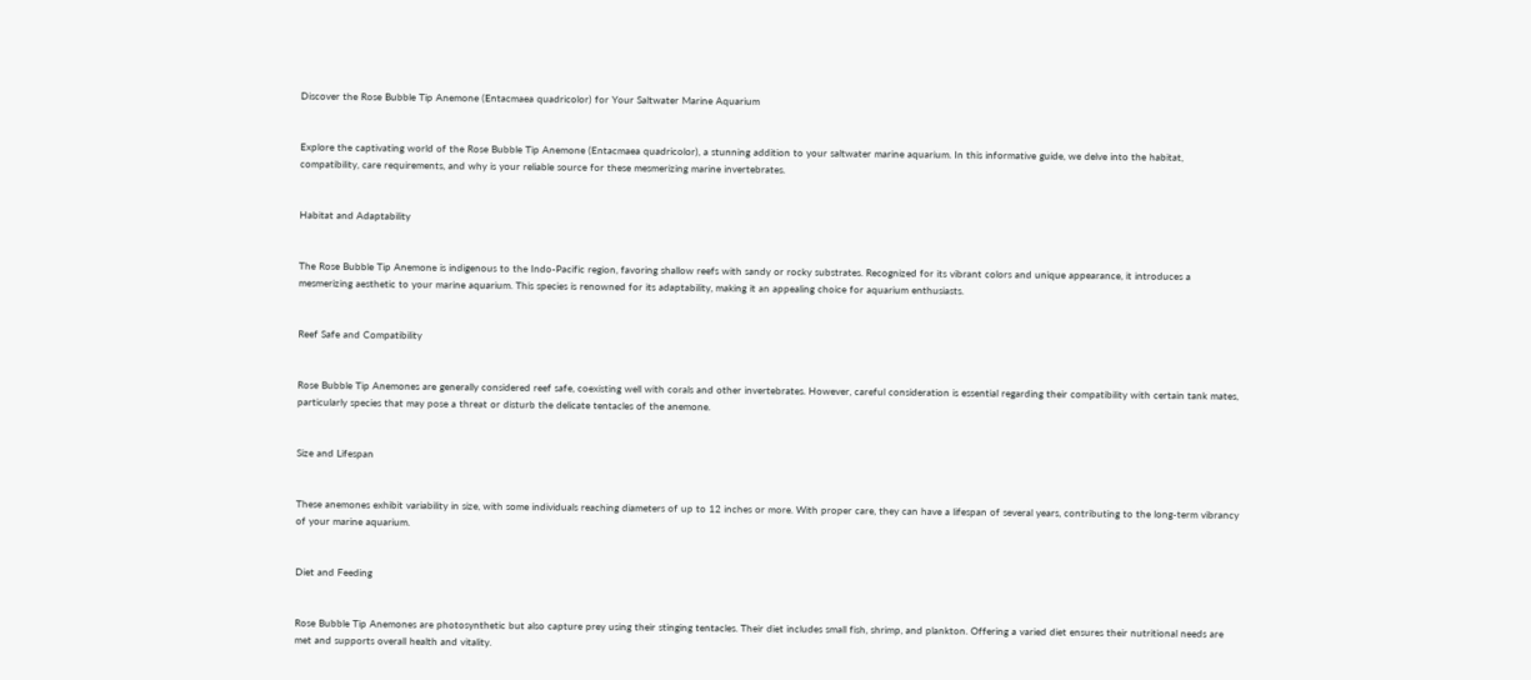Discover the Rose Bubble Tip Anemone (Entacmaea quadricolor) for Your Saltwater Marine Aquarium


Explore the captivating world of the Rose Bubble Tip Anemone (Entacmaea quadricolor), a stunning addition to your saltwater marine aquarium. In this informative guide, we delve into the habitat, compatibility, care requirements, and why is your reliable source for these mesmerizing marine invertebrates.


Habitat and Adaptability


The Rose Bubble Tip Anemone is indigenous to the Indo-Pacific region, favoring shallow reefs with sandy or rocky substrates. Recognized for its vibrant colors and unique appearance, it introduces a mesmerizing aesthetic to your marine aquarium. This species is renowned for its adaptability, making it an appealing choice for aquarium enthusiasts.


Reef Safe and Compatibility


Rose Bubble Tip Anemones are generally considered reef safe, coexisting well with corals and other invertebrates. However, careful consideration is essential regarding their compatibility with certain tank mates, particularly species that may pose a threat or disturb the delicate tentacles of the anemone.


Size and Lifespan


These anemones exhibit variability in size, with some individuals reaching diameters of up to 12 inches or more. With proper care, they can have a lifespan of several years, contributing to the long-term vibrancy of your marine aquarium.


Diet and Feeding


Rose Bubble Tip Anemones are photosynthetic but also capture prey using their stinging tentacles. Their diet includes small fish, shrimp, and plankton. Offering a varied diet ensures their nutritional needs are met and supports overall health and vitality.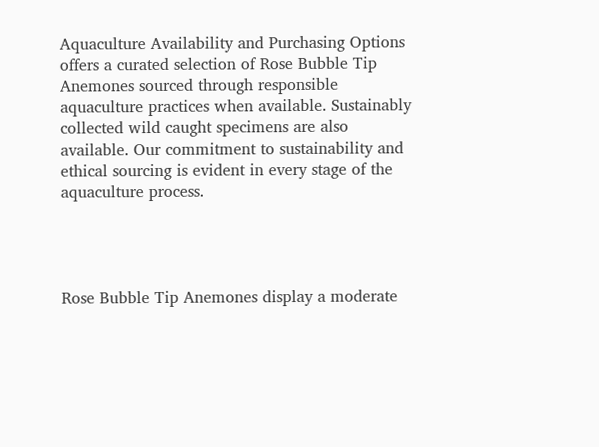Aquaculture Availability and Purchasing Options offers a curated selection of Rose Bubble Tip Anemones sourced through responsible aquaculture practices when available. Sustainably collected wild caught specimens are also available. Our commitment to sustainability and ethical sourcing is evident in every stage of the aquaculture process.




Rose Bubble Tip Anemones display a moderate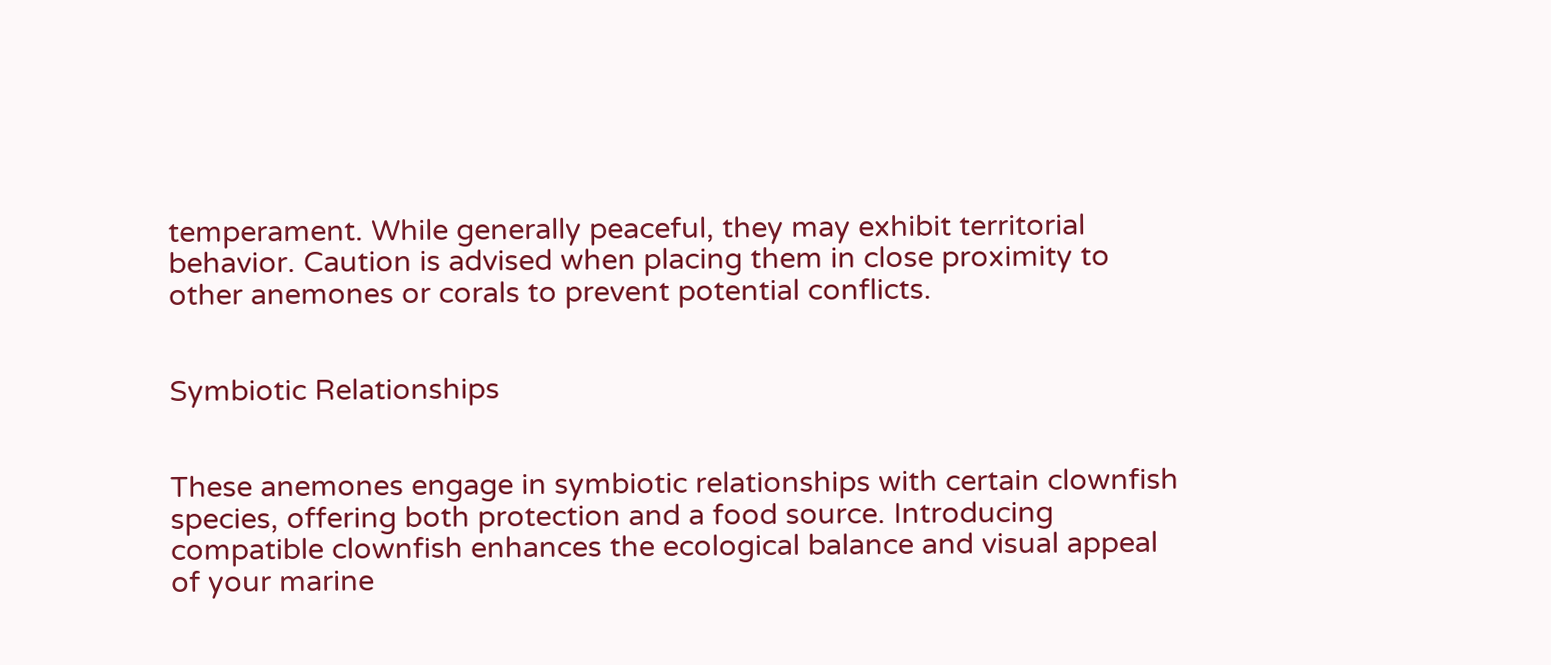temperament. While generally peaceful, they may exhibit territorial behavior. Caution is advised when placing them in close proximity to other anemones or corals to prevent potential conflicts.


Symbiotic Relationships


These anemones engage in symbiotic relationships with certain clownfish species, offering both protection and a food source. Introducing compatible clownfish enhances the ecological balance and visual appeal of your marine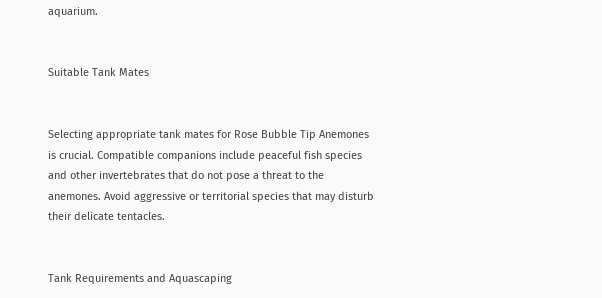aquarium.


Suitable Tank Mates


Selecting appropriate tank mates for Rose Bubble Tip Anemones is crucial. Compatible companions include peaceful fish species and other invertebrates that do not pose a threat to the anemones. Avoid aggressive or territorial species that may disturb their delicate tentacles.


Tank Requirements and Aquascaping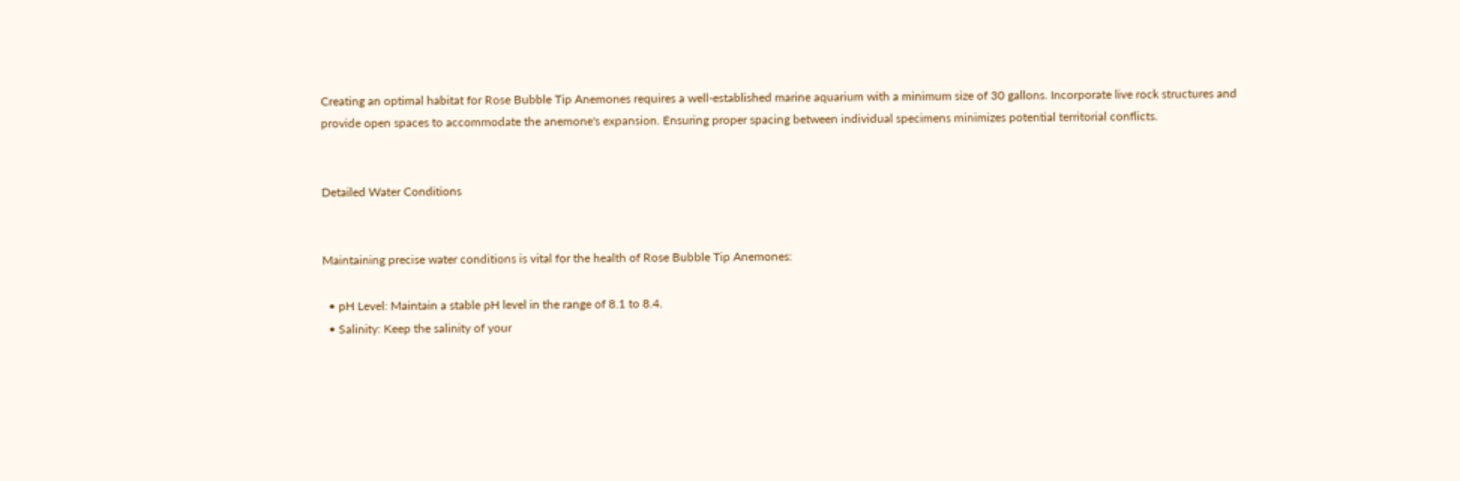Creating an optimal habitat for Rose Bubble Tip Anemones requires a well-established marine aquarium with a minimum size of 30 gallons. Incorporate live rock structures and provide open spaces to accommodate the anemone's expansion. Ensuring proper spacing between individual specimens minimizes potential territorial conflicts.


Detailed Water Conditions


Maintaining precise water conditions is vital for the health of Rose Bubble Tip Anemones:

  • pH Level: Maintain a stable pH level in the range of 8.1 to 8.4.
  • Salinity: Keep the salinity of your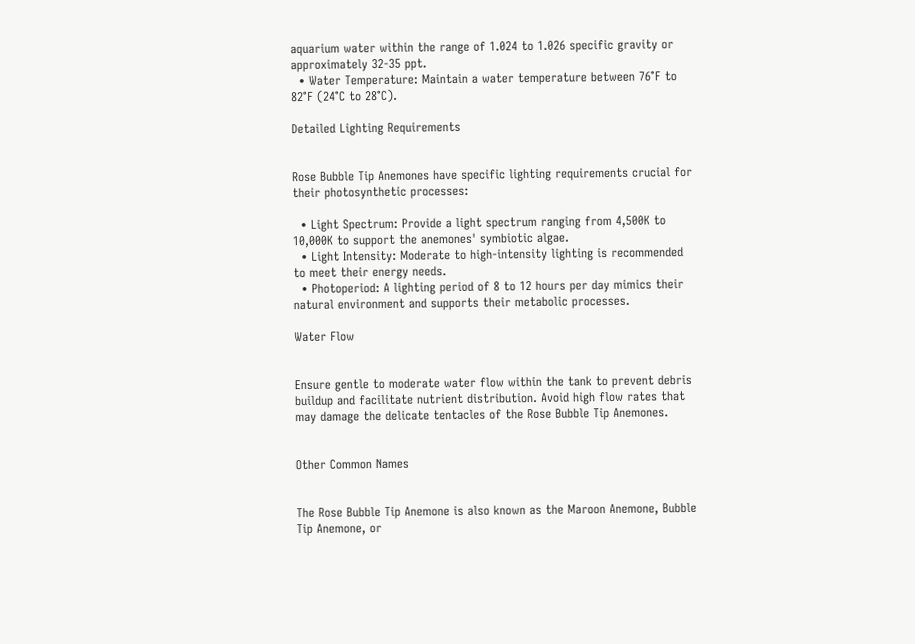aquarium water within the range of 1.024 to 1.026 specific gravity or approximately 32-35 ppt.
  • Water Temperature: Maintain a water temperature between 76°F to 82°F (24°C to 28°C).

Detailed Lighting Requirements


Rose Bubble Tip Anemones have specific lighting requirements crucial for their photosynthetic processes:

  • Light Spectrum: Provide a light spectrum ranging from 4,500K to 10,000K to support the anemones' symbiotic algae.
  • Light Intensity: Moderate to high-intensity lighting is recommended to meet their energy needs.
  • Photoperiod: A lighting period of 8 to 12 hours per day mimics their natural environment and supports their metabolic processes.

Water Flow


Ensure gentle to moderate water flow within the tank to prevent debris buildup and facilitate nutrient distribution. Avoid high flow rates that may damage the delicate tentacles of the Rose Bubble Tip Anemones.


Other Common Names


The Rose Bubble Tip Anemone is also known as the Maroon Anemone, Bubble Tip Anemone, or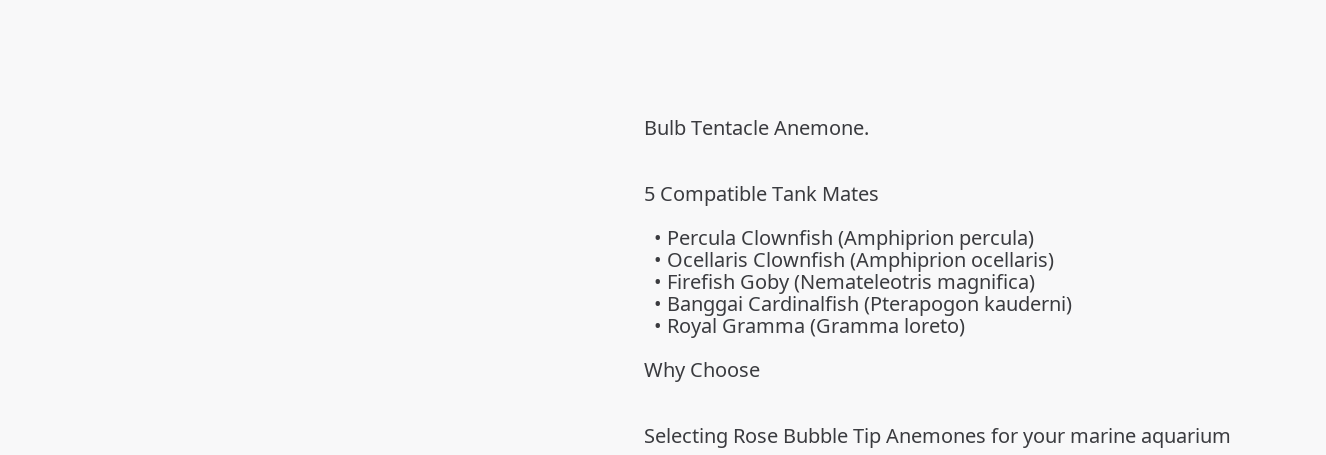Bulb Tentacle Anemone.


5 Compatible Tank Mates

  • Percula Clownfish (Amphiprion percula)
  • Ocellaris Clownfish (Amphiprion ocellaris)
  • Firefish Goby (Nemateleotris magnifica)
  • Banggai Cardinalfish (Pterapogon kauderni)
  • Royal Gramma (Gramma loreto)

Why Choose


Selecting Rose Bubble Tip Anemones for your marine aquarium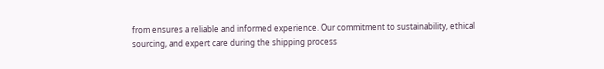from ensures a reliable and informed experience. Our commitment to sustainability, ethical sourcing, and expert care during the shipping process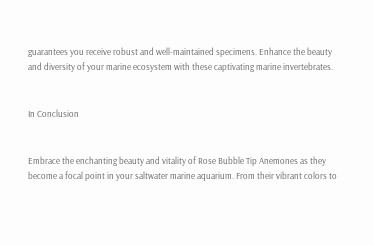guarantees you receive robust and well-maintained specimens. Enhance the beauty and diversity of your marine ecosystem with these captivating marine invertebrates.


In Conclusion


Embrace the enchanting beauty and vitality of Rose Bubble Tip Anemones as they become a focal point in your saltwater marine aquarium. From their vibrant colors to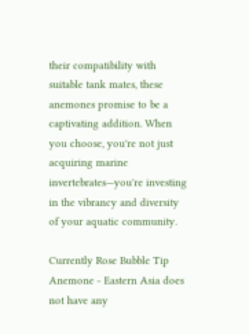their compatibility with suitable tank mates, these anemones promise to be a captivating addition. When you choose, you're not just acquiring marine invertebrates—you're investing in the vibrancy and diversity of your aquatic community.

Currently Rose Bubble Tip Anemone - Eastern Asia does not have any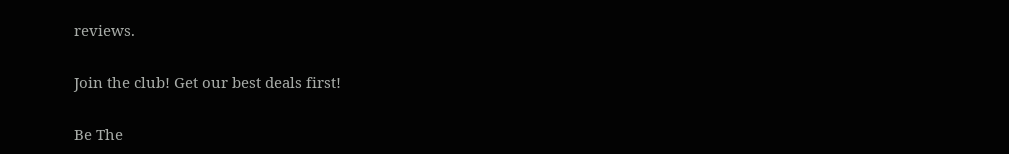reviews.

Join the club! Get our best deals first!

Be The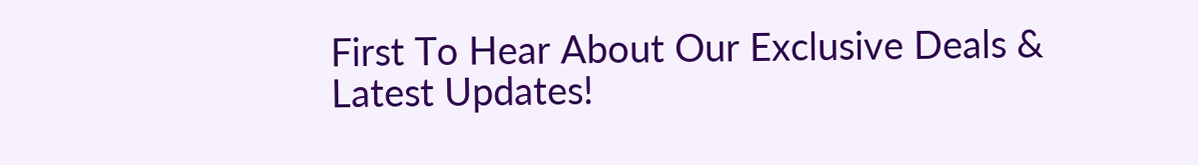First To Hear About Our Exclusive Deals & Latest Updates!